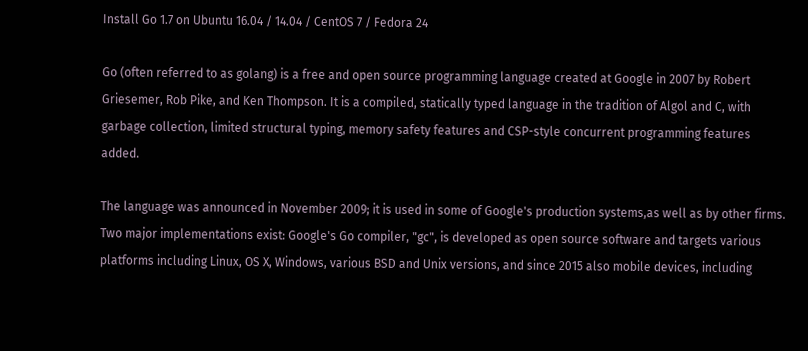Install Go 1.7 on Ubuntu 16.04 / 14.04 / CentOS 7 / Fedora 24

Go (often referred to as golang) is a free and open source programming language created at Google in 2007 by Robert Griesemer, Rob Pike, and Ken Thompson. It is a compiled, statically typed language in the tradition of Algol and C, with garbage collection, limited structural typing, memory safety features and CSP-style concurrent programming features added.

The language was announced in November 2009; it is used in some of Google's production systems,as well as by other firms. Two major implementations exist: Google's Go compiler, "gc", is developed as open source software and targets various platforms including Linux, OS X, Windows, various BSD and Unix versions, and since 2015 also mobile devices, including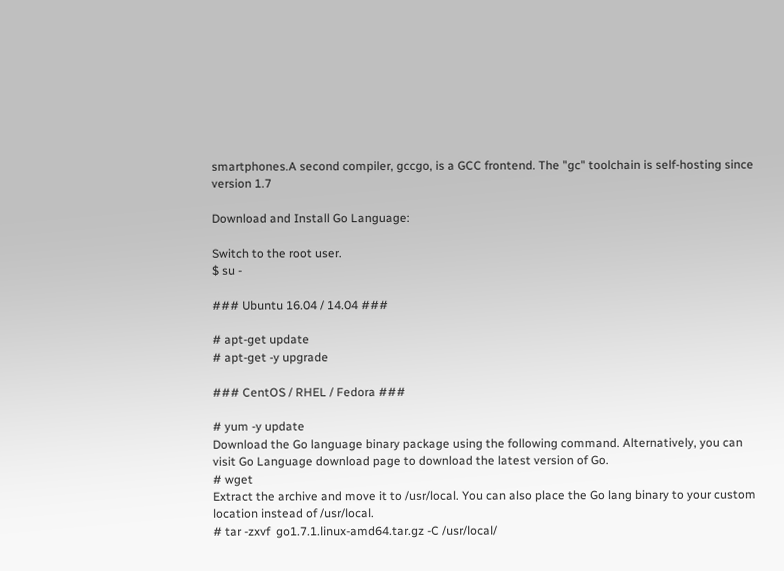smartphones.A second compiler, gccgo, is a GCC frontend. The "gc" toolchain is self-hosting since version 1.7

Download and Install Go Language:

Switch to the root user.
$ su -

### Ubuntu 16.04 / 14.04 ###

# apt-get update
# apt-get -y upgrade

### CentOS / RHEL / Fedora ###

# yum -y update
Download the Go language binary package using the following command. Alternatively, you can visit Go Language download page to download the latest version of Go.
# wget
Extract the archive and move it to /usr/local. You can also place the Go lang binary to your custom location instead of /usr/local.
# tar -zxvf  go1.7.1.linux-amd64.tar.gz -C /usr/local/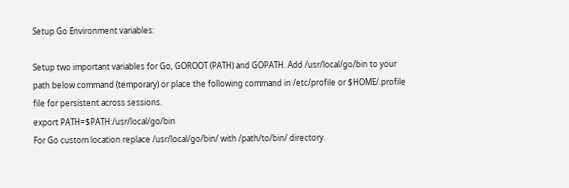Setup Go Environment variables:

Setup two important variables for Go, GOROOT (PATH) and GOPATH. Add /usr/local/go/bin to your path below command (temporary) or place the following command in /etc/profile or $HOME/.profile file for persistent across sessions.
export PATH=$PATH:/usr/local/go/bin
For Go custom location replace /usr/local/go/bin/ with /path/to/bin/ directory.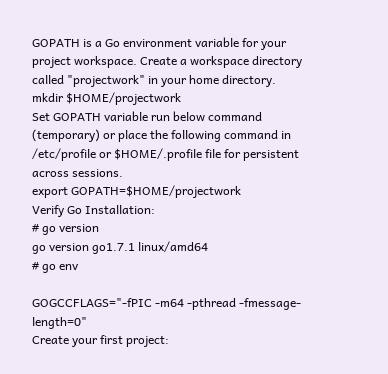GOPATH is a Go environment variable for your project workspace. Create a workspace directory called "projectwork" in your home directory.
mkdir $HOME/projectwork
Set GOPATH variable run below command (temporary) or place the following command in /etc/profile or $HOME/.profile file for persistent across sessions.
export GOPATH=$HOME/projectwork
Verify Go Installation:
# go version
go version go1.7.1 linux/amd64
# go env

GOGCCFLAGS="-fPIC -m64 -pthread -fmessage-length=0"
Create your first project: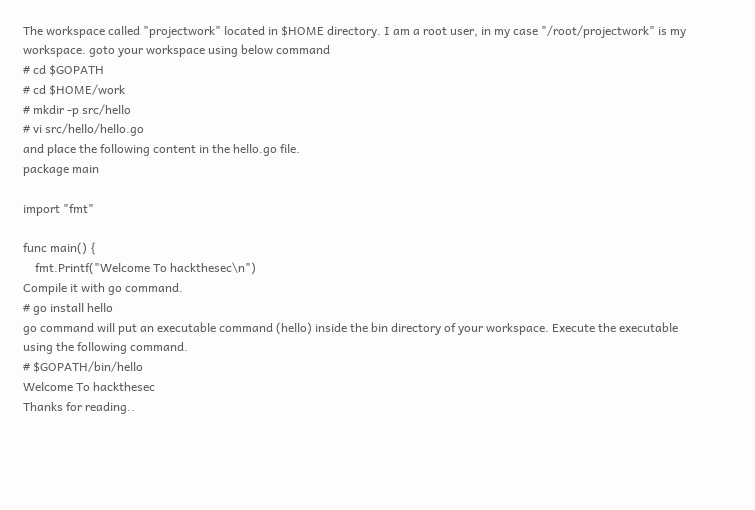The workspace called "projectwork" located in $HOME directory. I am a root user, in my case "/root/projectwork" is my workspace. goto your workspace using below command
# cd $GOPATH
# cd $HOME/work
# mkdir -p src/hello
# vi src/hello/hello.go
and place the following content in the hello.go file.
package main

import "fmt"

func main() {
    fmt.Printf("Welcome To hackthesec\n")
Compile it with go command.
# go install hello
go command will put an executable command (hello) inside the bin directory of your workspace. Execute the executable using the following command.
# $GOPATH/bin/hello
Welcome To hackthesec
Thanks for reading..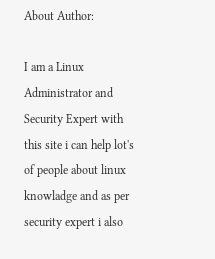About Author:

I am a Linux Administrator and Security Expert with this site i can help lot's of people about linux knowladge and as per security expert i also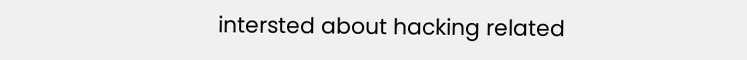intersted about hacking related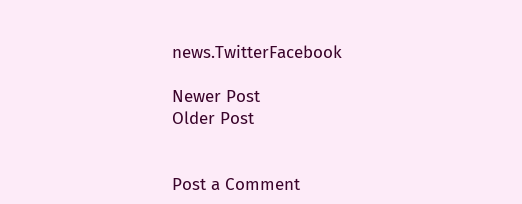news.TwitterFacebook

Newer Post
Older Post


Post a Comment